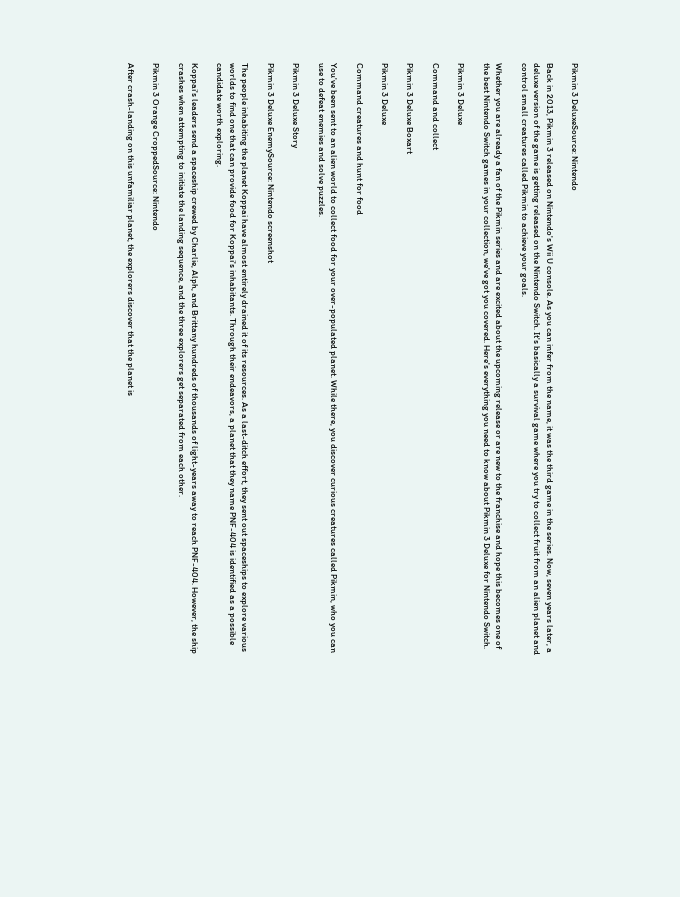Pikmin 3 DeluxeSource: Nintendo

Back in 2013, Pikmin 3 released on Nintendo's Wii U console. As you can infer from the name, it was the third game in the series. Now, seven years later, a deluxe version of the game is getting released on the Nintendo Switch. It's basically a survival game where you try to collect fruit from an alien planet and control small creatures called Pikmin to achieve your goals.

Whether you are already a fan of the Pikmin series and are excited about the upcoming release or are new to the franchise and hope this becomes one of the best Nintendo Switch games in your collection, we've got you covered. Here's everything you need to know about Pikmin 3 Deluxe for Nintendo Switch.

Pikmin 3 Deluxe

Command and collect

Pikmin 3 Deluxe Boxart

Pikmin 3 Deluxe

Command creatures and hunt for food

You've been sent to an alien world to collect food for your over-populated planet. While there, you discover curious creatures called Pikmin, who you can use to defeat enemies and solve puzzles.

Pikmin 3 Deluxe Story

Pikmin 3 Deluxe EnemySource: Nintendo screenshot

The people inhabiting the planet Koppai have almost entirely drained it of its resources. As a last-ditch effort, they sent out spaceships to explore various worlds to find one that can provide food for Koppai's inhabitants. Through their endeavors, a planet that they name PNF-404 is identified as a possible candidate worth exploring.

Koppai's leaders send a spaceship crewed by Charlie, Alph, and Brittany hundreds of thousands of light-years away to reach PNF-404. However, the ship crashes when attempting to initiate the landing sequence, and the three explorers get separated from each other.

Pikmin 3 Orange CroppedSource: Nintendo

After crash-landing on this unfamiliar planet, the explorers discover that the planet is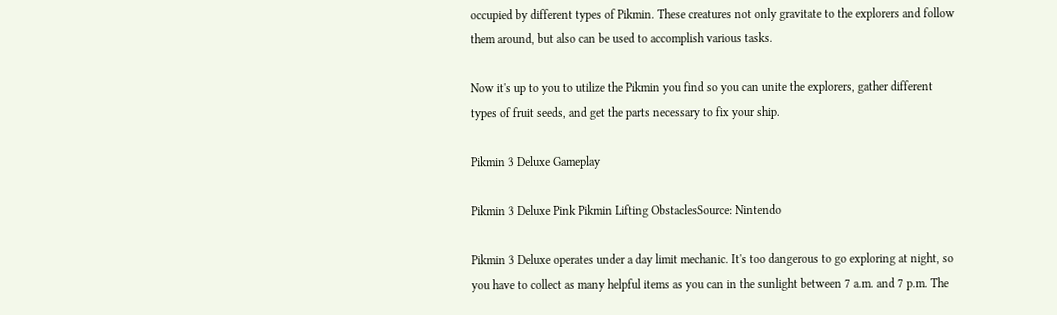occupied by different types of Pikmin. These creatures not only gravitate to the explorers and follow them around, but also can be used to accomplish various tasks.

Now it's up to you to utilize the Pikmin you find so you can unite the explorers, gather different types of fruit seeds, and get the parts necessary to fix your ship.

Pikmin 3 Deluxe Gameplay

Pikmin 3 Deluxe Pink Pikmin Lifting ObstaclesSource: Nintendo

Pikmin 3 Deluxe operates under a day limit mechanic. It's too dangerous to go exploring at night, so you have to collect as many helpful items as you can in the sunlight between 7 a.m. and 7 p.m. The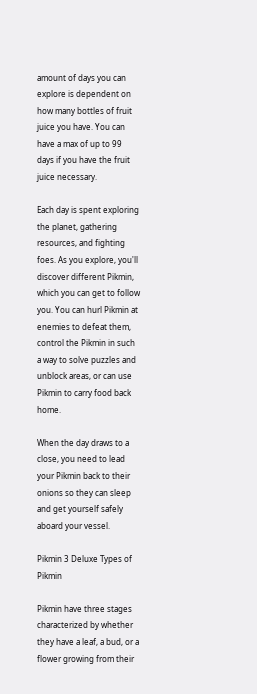amount of days you can explore is dependent on how many bottles of fruit juice you have. You can have a max of up to 99 days if you have the fruit juice necessary.

Each day is spent exploring the planet, gathering resources, and fighting foes. As you explore, you'll discover different Pikmin, which you can get to follow you. You can hurl Pikmin at enemies to defeat them, control the Pikmin in such a way to solve puzzles and unblock areas, or can use Pikmin to carry food back home.

When the day draws to a close, you need to lead your Pikmin back to their onions so they can sleep and get yourself safely aboard your vessel.

Pikmin 3 Deluxe Types of Pikmin

Pikmin have three stages characterized by whether they have a leaf, a bud, or a flower growing from their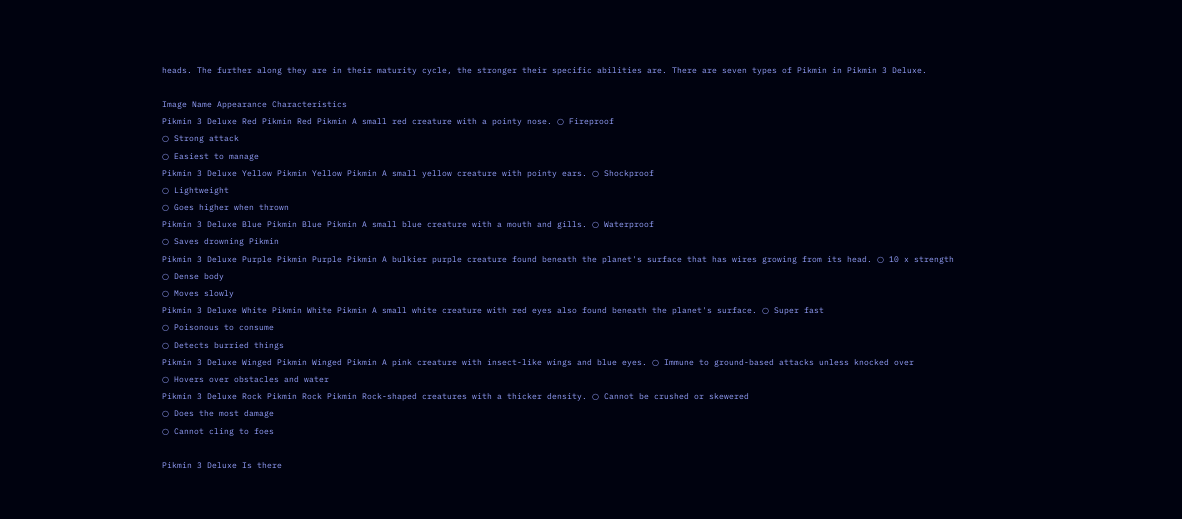heads. The further along they are in their maturity cycle, the stronger their specific abilities are. There are seven types of Pikmin in Pikmin 3 Deluxe.

Image Name Appearance Characteristics
Pikmin 3 Deluxe Red Pikmin Red Pikmin A small red creature with a pointy nose. ○ Fireproof
○ Strong attack
○ Easiest to manage
Pikmin 3 Deluxe Yellow Pikmin Yellow Pikmin A small yellow creature with pointy ears. ○ Shockproof
○ Lightweight
○ Goes higher when thrown
Pikmin 3 Deluxe Blue Pikmin Blue Pikmin A small blue creature with a mouth and gills. ○ Waterproof
○ Saves drowning Pikmin
Pikmin 3 Deluxe Purple Pikmin Purple Pikmin A bulkier purple creature found beneath the planet's surface that has wires growing from its head. ○ 10 x strength
○ Dense body
○ Moves slowly
Pikmin 3 Deluxe White Pikmin White Pikmin A small white creature with red eyes also found beneath the planet's surface. ○ Super fast
○ Poisonous to consume
○ Detects burried things
Pikmin 3 Deluxe Winged Pikmin Winged Pikmin A pink creature with insect-like wings and blue eyes. ○ Immune to ground-based attacks unless knocked over
○ Hovers over obstacles and water
Pikmin 3 Deluxe Rock Pikmin Rock Pikmin Rock-shaped creatures with a thicker density. ○ Cannot be crushed or skewered
○ Does the most damage
○ Cannot cling to foes

Pikmin 3 Deluxe Is there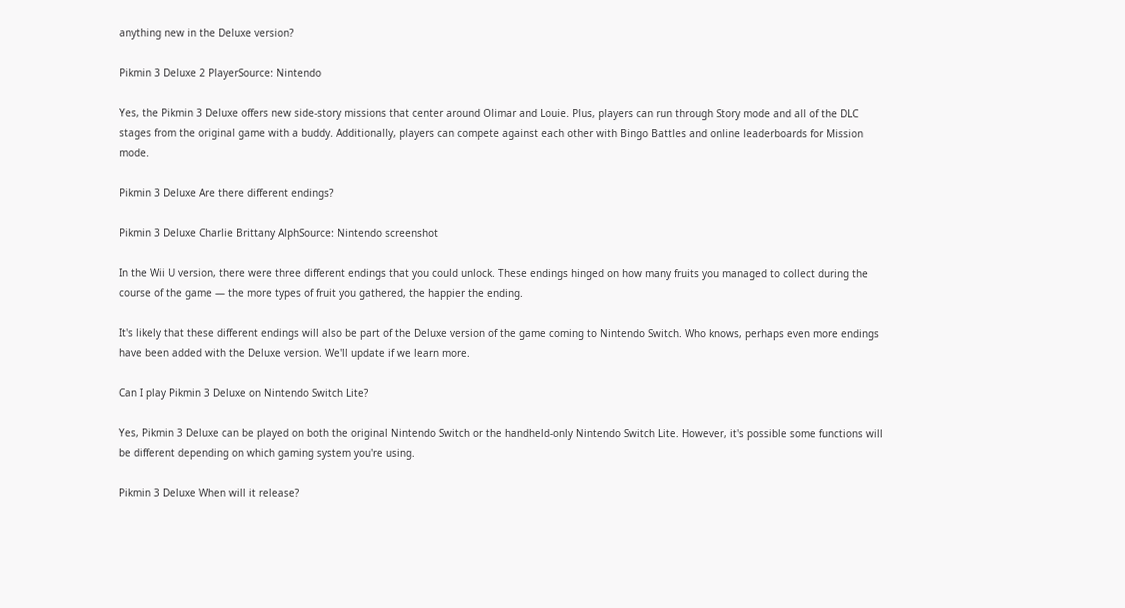anything new in the Deluxe version?

Pikmin 3 Deluxe 2 PlayerSource: Nintendo

Yes, the Pikmin 3 Deluxe offers new side-story missions that center around Olimar and Louie. Plus, players can run through Story mode and all of the DLC stages from the original game with a buddy. Additionally, players can compete against each other with Bingo Battles and online leaderboards for Mission mode.

Pikmin 3 Deluxe Are there different endings?

Pikmin 3 Deluxe Charlie Brittany AlphSource: Nintendo screenshot

In the Wii U version, there were three different endings that you could unlock. These endings hinged on how many fruits you managed to collect during the course of the game — the more types of fruit you gathered, the happier the ending.

It's likely that these different endings will also be part of the Deluxe version of the game coming to Nintendo Switch. Who knows, perhaps even more endings have been added with the Deluxe version. We'll update if we learn more.

Can I play Pikmin 3 Deluxe on Nintendo Switch Lite?

Yes, Pikmin 3 Deluxe can be played on both the original Nintendo Switch or the handheld-only Nintendo Switch Lite. However, it's possible some functions will be different depending on which gaming system you're using.

Pikmin 3 Deluxe When will it release?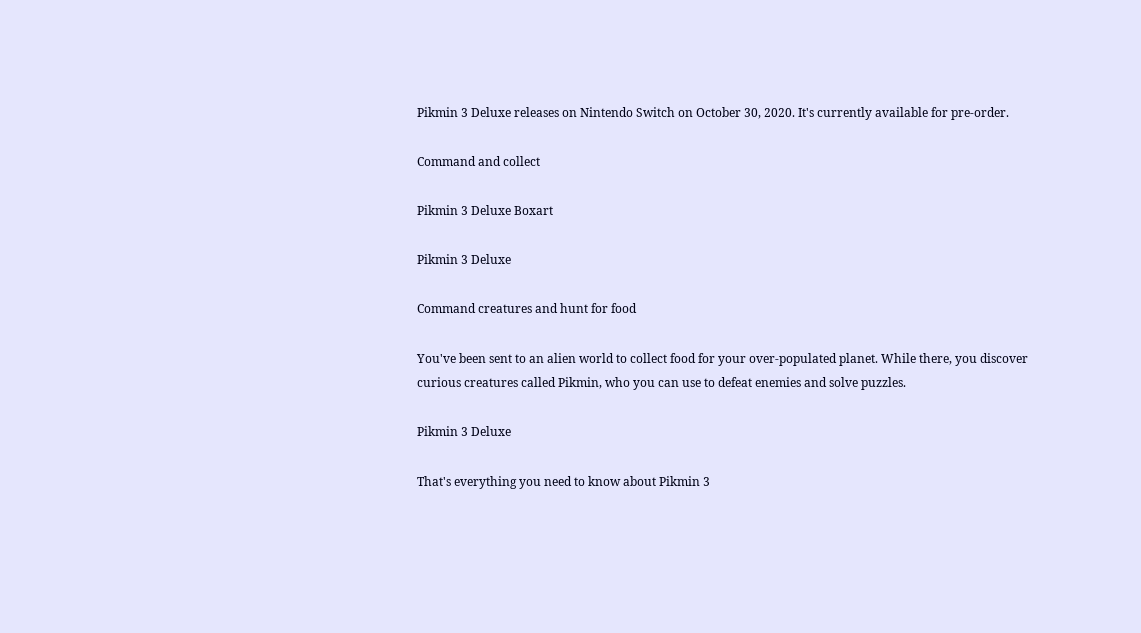Pikmin 3 Deluxe releases on Nintendo Switch on October 30, 2020. It's currently available for pre-order.

Command and collect

Pikmin 3 Deluxe Boxart

Pikmin 3 Deluxe

Command creatures and hunt for food

You've been sent to an alien world to collect food for your over-populated planet. While there, you discover curious creatures called Pikmin, who you can use to defeat enemies and solve puzzles.

Pikmin 3 Deluxe

That's everything you need to know about Pikmin 3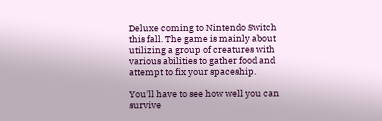Deluxe coming to Nintendo Switch this fall. The game is mainly about utilizing a group of creatures with various abilities to gather food and attempt to fix your spaceship.

You'll have to see how well you can survive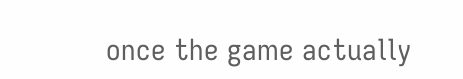once the game actually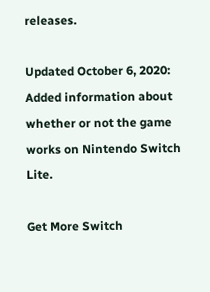releases.

Updated October 6, 2020: Added information about whether or not the game works on Nintendo Switch Lite.

Get More Switch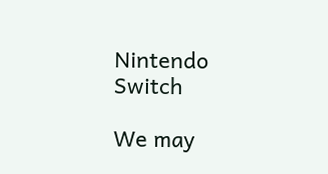Nintendo Switch

We may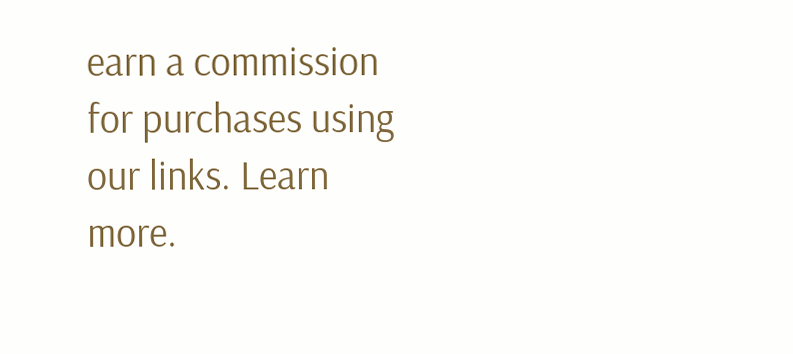earn a commission for purchases using our links. Learn more.